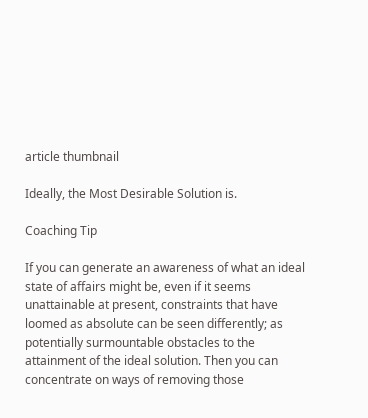article thumbnail

Ideally, the Most Desirable Solution is.

Coaching Tip

If you can generate an awareness of what an ideal state of affairs might be, even if it seems unattainable at present, constraints that have loomed as absolute can be seen differently; as potentially surmountable obstacles to the attainment of the ideal solution. Then you can concentrate on ways of removing those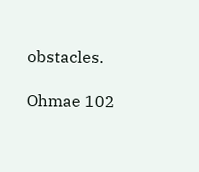obstacles.

Ohmae 102